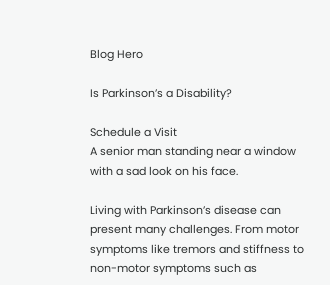Blog Hero

Is Parkinson’s a Disability?

Schedule a Visit
A senior man standing near a window with a sad look on his face.

Living with Parkinson’s disease can present many challenges. From motor symptoms like tremors and stiffness to non-motor symptoms such as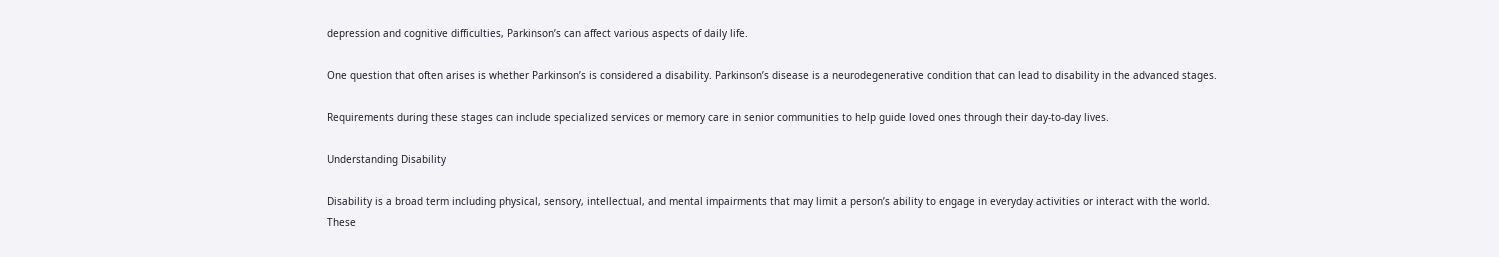depression and cognitive difficulties, Parkinson’s can affect various aspects of daily life.

One question that often arises is whether Parkinson’s is considered a disability. Parkinson’s disease is a neurodegenerative condition that can lead to disability in the advanced stages.

Requirements during these stages can include specialized services or memory care in senior communities to help guide loved ones through their day-to-day lives.

Understanding Disability

Disability is a broad term including physical, sensory, intellectual, and mental impairments that may limit a person’s ability to engage in everyday activities or interact with the world. These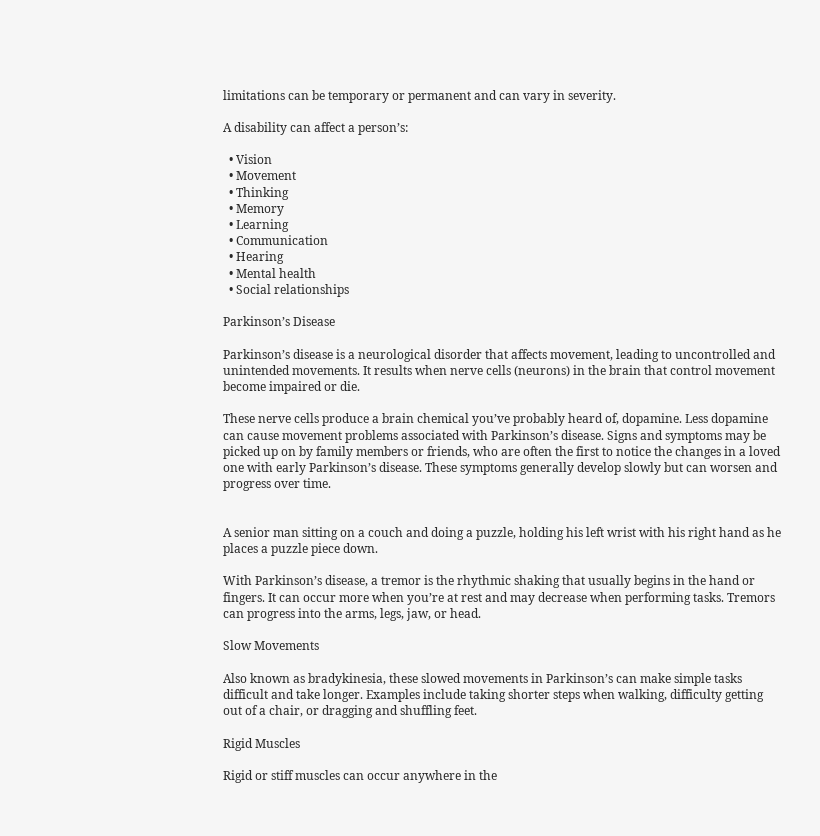limitations can be temporary or permanent and can vary in severity.

A disability can affect a person’s:

  • Vision
  • Movement
  • Thinking
  • Memory
  • Learning
  • Communication
  • Hearing
  • Mental health
  • Social relationships

Parkinson’s Disease

Parkinson’s disease is a neurological disorder that affects movement, leading to uncontrolled and unintended movements. It results when nerve cells (neurons) in the brain that control movement become impaired or die.

These nerve cells produce a brain chemical you’ve probably heard of, dopamine. Less dopamine can cause movement problems associated with Parkinson’s disease. Signs and symptoms may be picked up on by family members or friends, who are often the first to notice the changes in a loved one with early Parkinson’s disease. These symptoms generally develop slowly but can worsen and progress over time.


A senior man sitting on a couch and doing a puzzle, holding his left wrist with his right hand as he places a puzzle piece down.

With Parkinson’s disease, a tremor is the rhythmic shaking that usually begins in the hand or fingers. It can occur more when you’re at rest and may decrease when performing tasks. Tremors can progress into the arms, legs, jaw, or head.

Slow Movements

Also known as bradykinesia, these slowed movements in Parkinson’s can make simple tasks difficult and take longer. Examples include taking shorter steps when walking, difficulty getting out of a chair, or dragging and shuffling feet.

Rigid Muscles

Rigid or stiff muscles can occur anywhere in the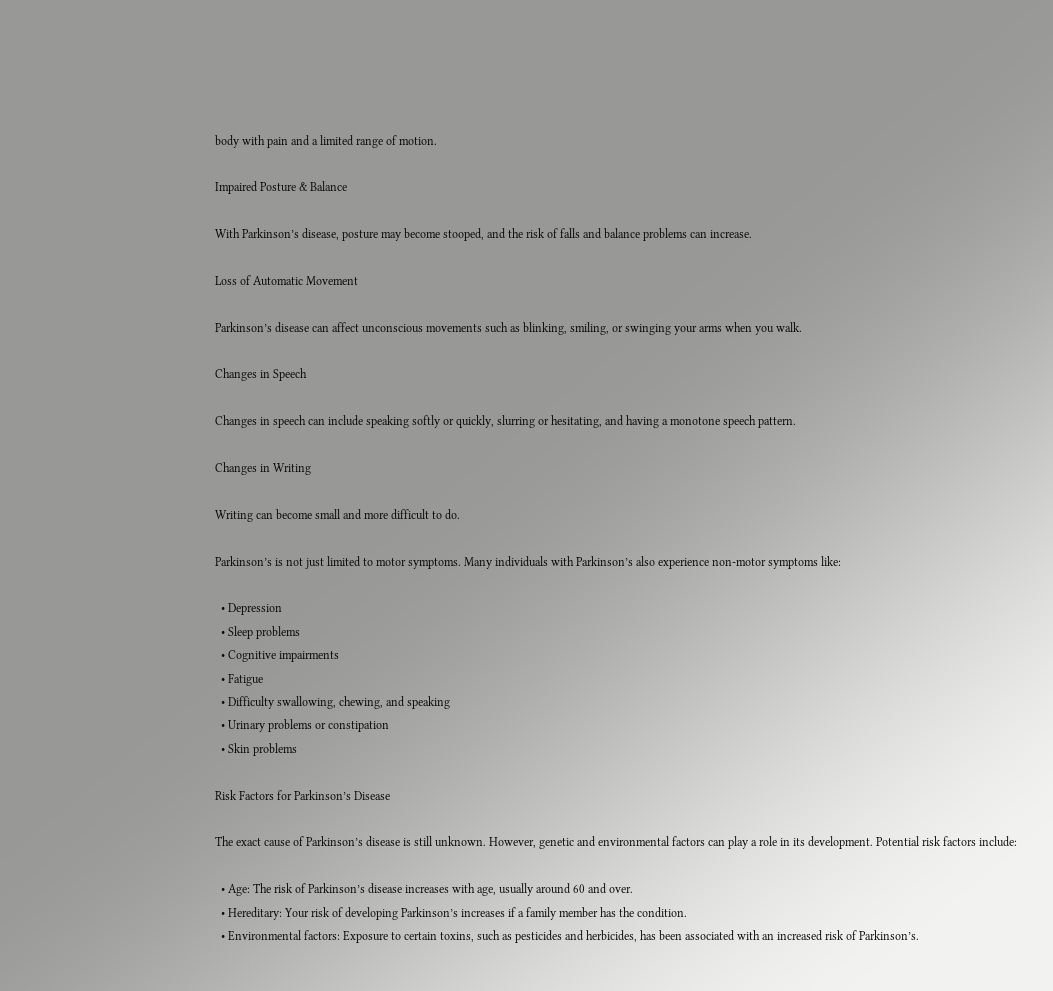body with pain and a limited range of motion.

Impaired Posture & Balance

With Parkinson’s disease, posture may become stooped, and the risk of falls and balance problems can increase.

Loss of Automatic Movement

Parkinson’s disease can affect unconscious movements such as blinking, smiling, or swinging your arms when you walk.

Changes in Speech

Changes in speech can include speaking softly or quickly, slurring or hesitating, and having a monotone speech pattern.

Changes in Writing

Writing can become small and more difficult to do.

Parkinson’s is not just limited to motor symptoms. Many individuals with Parkinson’s also experience non-motor symptoms like:

  • Depression
  • Sleep problems
  • Cognitive impairments
  • Fatigue
  • Difficulty swallowing, chewing, and speaking
  • Urinary problems or constipation
  • Skin problems

Risk Factors for Parkinson’s Disease

The exact cause of Parkinson’s disease is still unknown. However, genetic and environmental factors can play a role in its development. Potential risk factors include:

  • Age: The risk of Parkinson’s disease increases with age, usually around 60 and over.
  • Hereditary: Your risk of developing Parkinson’s increases if a family member has the condition.
  • Environmental factors: Exposure to certain toxins, such as pesticides and herbicides, has been associated with an increased risk of Parkinson’s.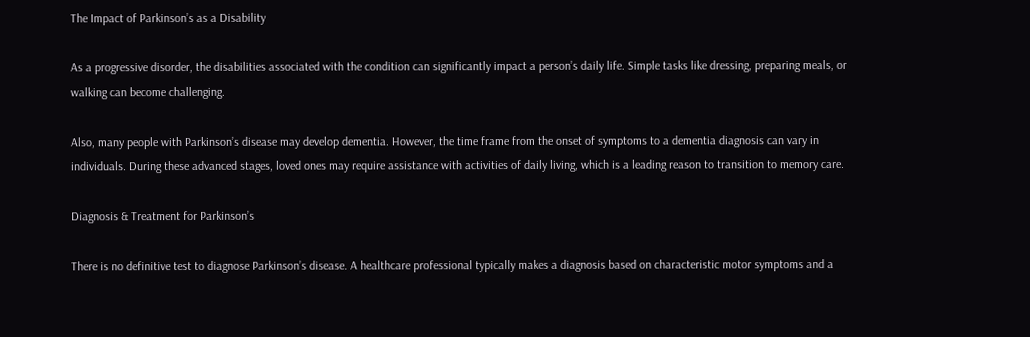The Impact of Parkinson’s as a Disability

As a progressive disorder, the disabilities associated with the condition can significantly impact a person’s daily life. Simple tasks like dressing, preparing meals, or walking can become challenging.

Also, many people with Parkinson’s disease may develop dementia. However, the time frame from the onset of symptoms to a dementia diagnosis can vary in individuals. During these advanced stages, loved ones may require assistance with activities of daily living, which is a leading reason to transition to memory care.

Diagnosis & Treatment for Parkinson’s

There is no definitive test to diagnose Parkinson’s disease. A healthcare professional typically makes a diagnosis based on characteristic motor symptoms and a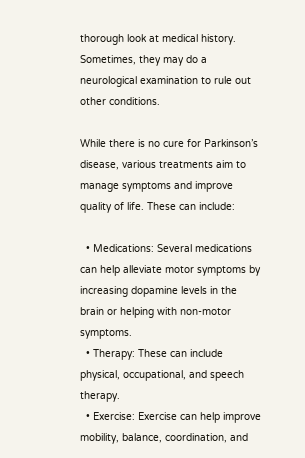thorough look at medical history. Sometimes, they may do a neurological examination to rule out other conditions.

While there is no cure for Parkinson’s disease, various treatments aim to manage symptoms and improve quality of life. These can include:

  • Medications: Several medications can help alleviate motor symptoms by increasing dopamine levels in the brain or helping with non-motor symptoms.
  • Therapy: These can include physical, occupational, and speech therapy.
  • Exercise: Exercise can help improve mobility, balance, coordination, and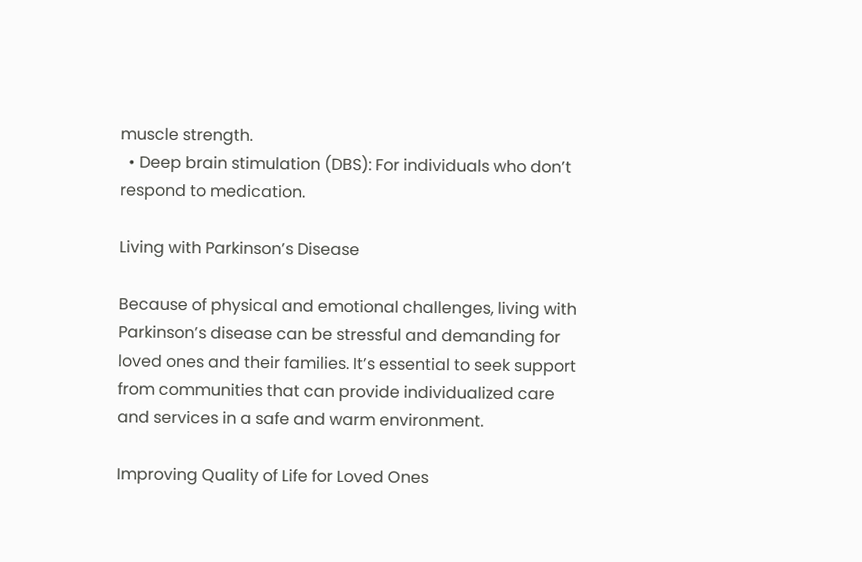muscle strength.
  • Deep brain stimulation (DBS): For individuals who don’t respond to medication.

Living with Parkinson’s Disease

Because of physical and emotional challenges, living with Parkinson’s disease can be stressful and demanding for loved ones and their families. It’s essential to seek support from communities that can provide individualized care and services in a safe and warm environment.

Improving Quality of Life for Loved Ones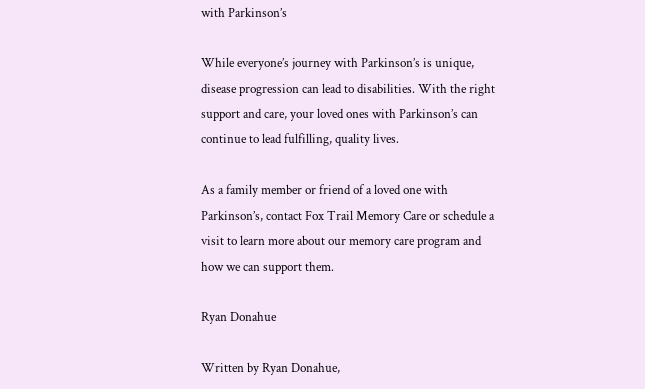with Parkinson’s

While everyone’s journey with Parkinson’s is unique, disease progression can lead to disabilities. With the right support and care, your loved ones with Parkinson’s can continue to lead fulfilling, quality lives.

As a family member or friend of a loved one with Parkinson’s, contact Fox Trail Memory Care or schedule a visit to learn more about our memory care program and how we can support them.

Ryan Donahue

Written by Ryan Donahue,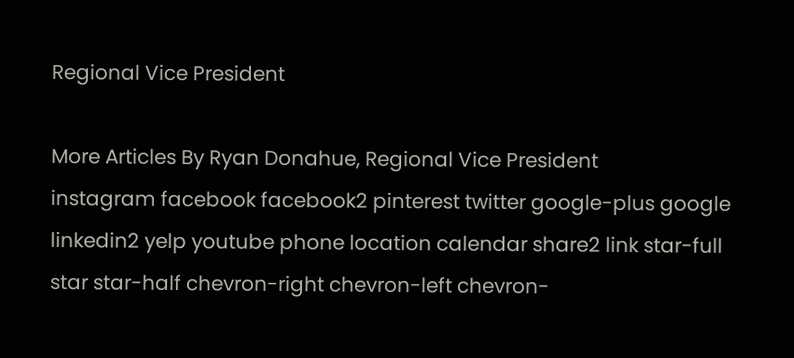Regional Vice President

More Articles By Ryan Donahue, Regional Vice President
instagram facebook facebook2 pinterest twitter google-plus google linkedin2 yelp youtube phone location calendar share2 link star-full star star-half chevron-right chevron-left chevron-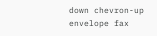down chevron-up envelope fax